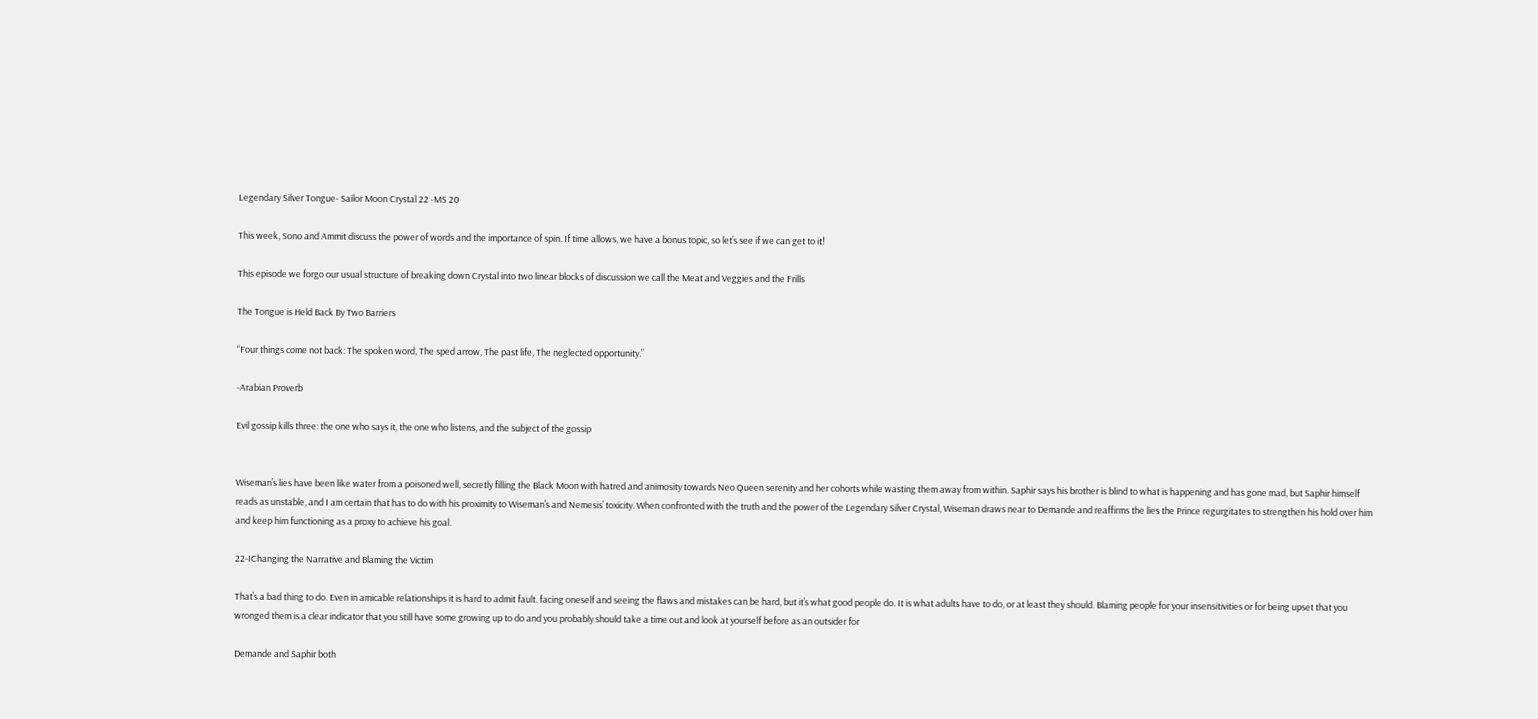Legendary Silver Tongue- Sailor Moon Crystal 22 -MS 20

This week, Sono and Ammit discuss the power of words and the importance of spin. If time allows, we have a bonus topic, so let’s see if we can get to it!

This episode we forgo our usual structure of breaking down Crystal into two linear blocks of discussion we call the Meat and Veggies and the Frills

The Tongue is Held Back By Two Barriers

“Four things come not back: The spoken word, The sped arrow, The past life, The neglected opportunity.”

-Arabian Proverb

Evil gossip kills three: the one who says it, the one who listens, and the subject of the gossip


Wiseman’s lies have been like water from a poisoned well, secretly filling the Black Moon with hatred and animosity towards Neo Queen serenity and her cohorts while wasting them away from within. Saphir says his brother is blind to what is happening and has gone mad, but Saphir himself reads as unstable, and I am certain that has to do with his proximity to Wiseman’s and Nemesis’ toxicity. When confronted with the truth and the power of the Legendary Silver Crystal, Wiseman draws near to Demande and reaffirms the lies the Prince regurgitates to strengthen his hold over him and keep him functioning as a proxy to achieve his goal.

22-IChanging the Narrative and Blaming the Victim

That’s a bad thing to do. Even in amicable relationships it is hard to admit fault. facing oneself and seeing the flaws and mistakes can be hard, but it’s what good people do. It is what adults have to do, or at least they should. Blaming people for your insensitivities or for being upset that you wronged them is a clear indicator that you still have some growing up to do and you probably should take a time out and look at yourself before as an outsider for

Demande and Saphir both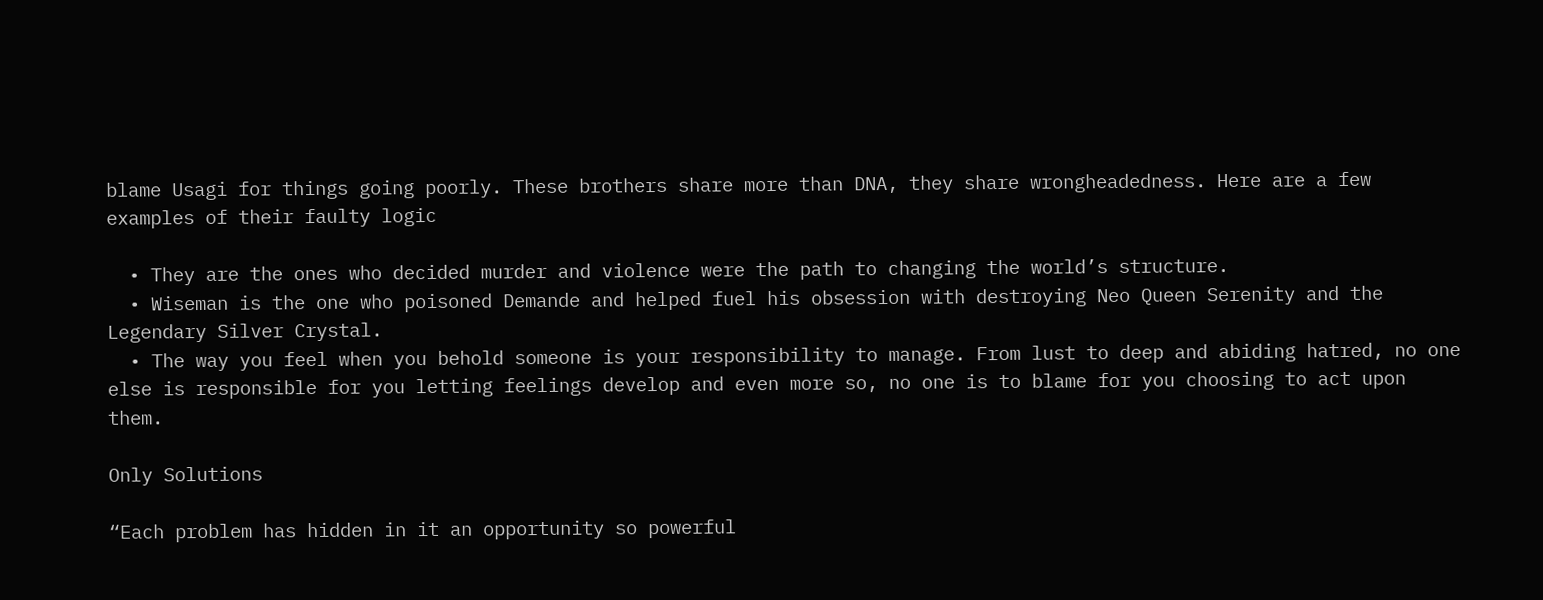blame Usagi for things going poorly. These brothers share more than DNA, they share wrongheadedness. Here are a few examples of their faulty logic

  • They are the ones who decided murder and violence were the path to changing the world’s structure.
  • Wiseman is the one who poisoned Demande and helped fuel his obsession with destroying Neo Queen Serenity and the Legendary Silver Crystal.
  • The way you feel when you behold someone is your responsibility to manage. From lust to deep and abiding hatred, no one else is responsible for you letting feelings develop and even more so, no one is to blame for you choosing to act upon them.

Only Solutions

“Each problem has hidden in it an opportunity so powerful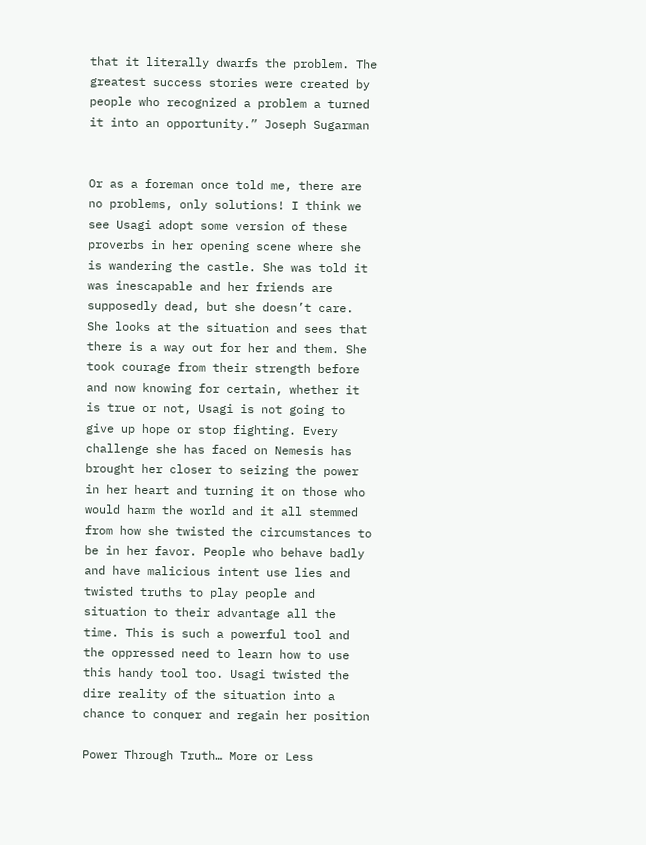that it literally dwarfs the problem. The greatest success stories were created by people who recognized a problem a turned it into an opportunity.” Joseph Sugarman


Or as a foreman once told me, there are no problems, only solutions! I think we see Usagi adopt some version of these proverbs in her opening scene where she is wandering the castle. She was told it was inescapable and her friends are supposedly dead, but she doesn’t care. She looks at the situation and sees that there is a way out for her and them. She took courage from their strength before and now knowing for certain, whether it is true or not, Usagi is not going to give up hope or stop fighting. Every challenge she has faced on Nemesis has brought her closer to seizing the power in her heart and turning it on those who would harm the world and it all stemmed from how she twisted the circumstances to be in her favor. People who behave badly and have malicious intent use lies and twisted truths to play people and situation to their advantage all the time. This is such a powerful tool and the oppressed need to learn how to use this handy tool too. Usagi twisted the dire reality of the situation into a chance to conquer and regain her position

Power Through Truth… More or Less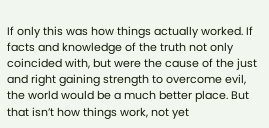If only this was how things actually worked. If facts and knowledge of the truth not only coincided with, but were the cause of the just and right gaining strength to overcome evil, the world would be a much better place. But that isn’t how things work, not yet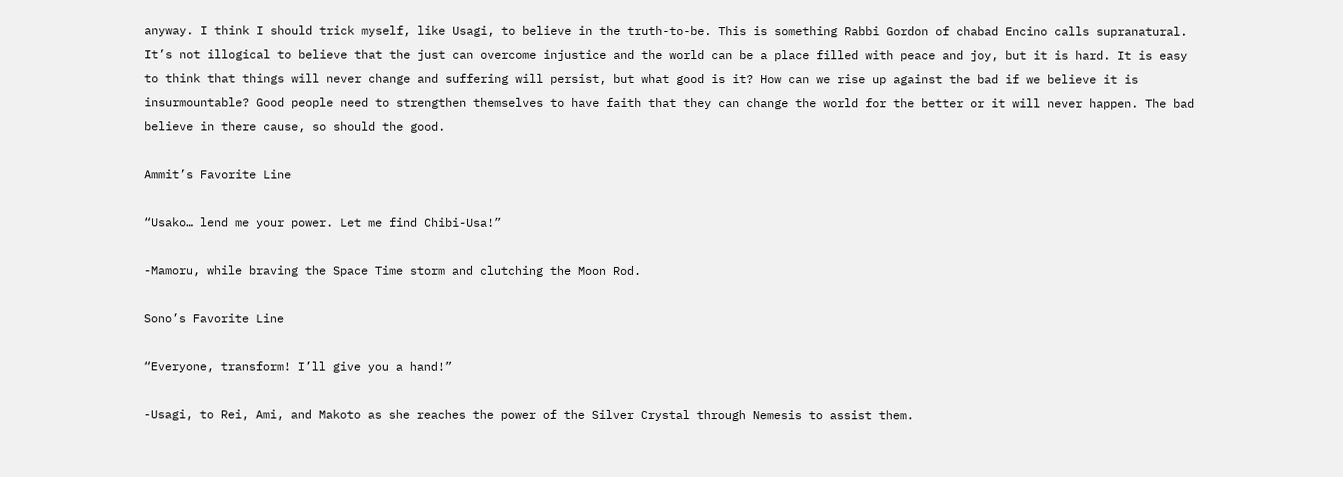anyway. I think I should trick myself, like Usagi, to believe in the truth-to-be. This is something Rabbi Gordon of chabad Encino calls supranatural. It’s not illogical to believe that the just can overcome injustice and the world can be a place filled with peace and joy, but it is hard. It is easy to think that things will never change and suffering will persist, but what good is it? How can we rise up against the bad if we believe it is insurmountable? Good people need to strengthen themselves to have faith that they can change the world for the better or it will never happen. The bad believe in there cause, so should the good.

Ammit’s Favorite Line

“Usako… lend me your power. Let me find Chibi-Usa!”

-Mamoru, while braving the Space Time storm and clutching the Moon Rod.

Sono’s Favorite Line

“Everyone, transform! I’ll give you a hand!”

-Usagi, to Rei, Ami, and Makoto as she reaches the power of the Silver Crystal through Nemesis to assist them.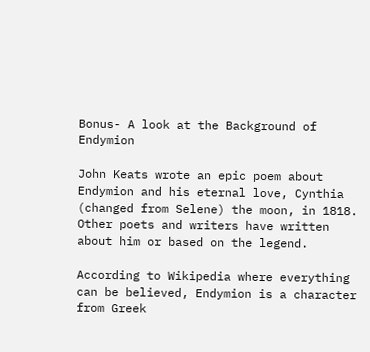Bonus- A look at the Background of Endymion

John Keats wrote an epic poem about Endymion and his eternal love, Cynthia (changed from Selene) the moon, in 1818. Other poets and writers have written about him or based on the legend.

According to Wikipedia where everything can be believed, Endymion is a character from Greek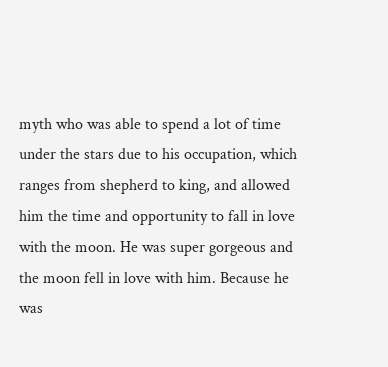myth who was able to spend a lot of time under the stars due to his occupation, which ranges from shepherd to king, and allowed him the time and opportunity to fall in love with the moon. He was super gorgeous and the moon fell in love with him. Because he was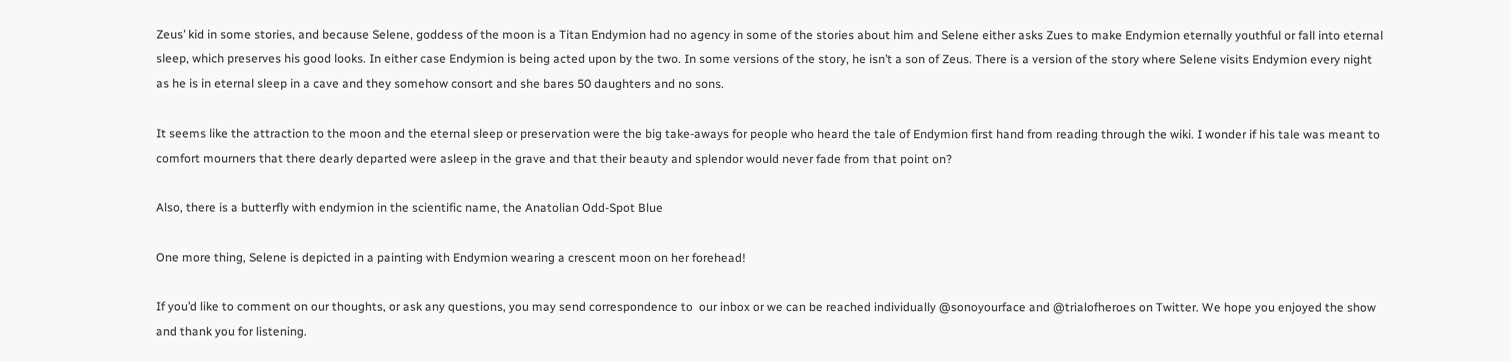Zeus’ kid in some stories, and because Selene, goddess of the moon is a Titan Endymion had no agency in some of the stories about him and Selene either asks Zues to make Endymion eternally youthful or fall into eternal sleep, which preserves his good looks. In either case Endymion is being acted upon by the two. In some versions of the story, he isn’t a son of Zeus. There is a version of the story where Selene visits Endymion every night as he is in eternal sleep in a cave and they somehow consort and she bares 50 daughters and no sons.

It seems like the attraction to the moon and the eternal sleep or preservation were the big take-aways for people who heard the tale of Endymion first hand from reading through the wiki. I wonder if his tale was meant to comfort mourners that there dearly departed were asleep in the grave and that their beauty and splendor would never fade from that point on?

Also, there is a butterfly with endymion in the scientific name, the Anatolian Odd-Spot Blue

One more thing, Selene is depicted in a painting with Endymion wearing a crescent moon on her forehead!

If you’d like to comment on our thoughts, or ask any questions, you may send correspondence to  our inbox or we can be reached individually @sonoyourface and @trialofheroes on Twitter. We hope you enjoyed the show and thank you for listening.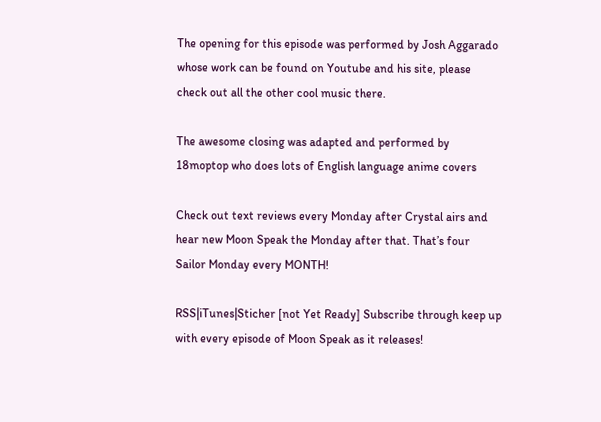The opening for this episode was performed by Josh Aggarado whose work can be found on Youtube and his site, please check out all the other cool music there.

The awesome closing was adapted and performed by 18moptop who does lots of English language anime covers

Check out text reviews every Monday after Crystal airs and hear new Moon Speak the Monday after that. That’s four Sailor Monday every MONTH!

RSS|iTunes|Sticher [not Yet Ready] Subscribe through keep up with every episode of Moon Speak as it releases!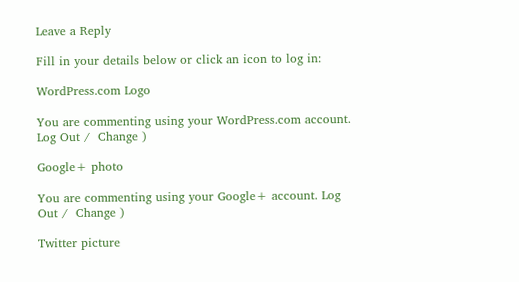Leave a Reply

Fill in your details below or click an icon to log in:

WordPress.com Logo

You are commenting using your WordPress.com account. Log Out /  Change )

Google+ photo

You are commenting using your Google+ account. Log Out /  Change )

Twitter picture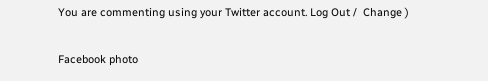You are commenting using your Twitter account. Log Out /  Change )

Facebook photo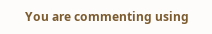You are commenting using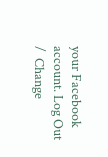your Facebook account. Log Out /  Change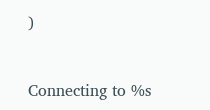)


Connecting to %s